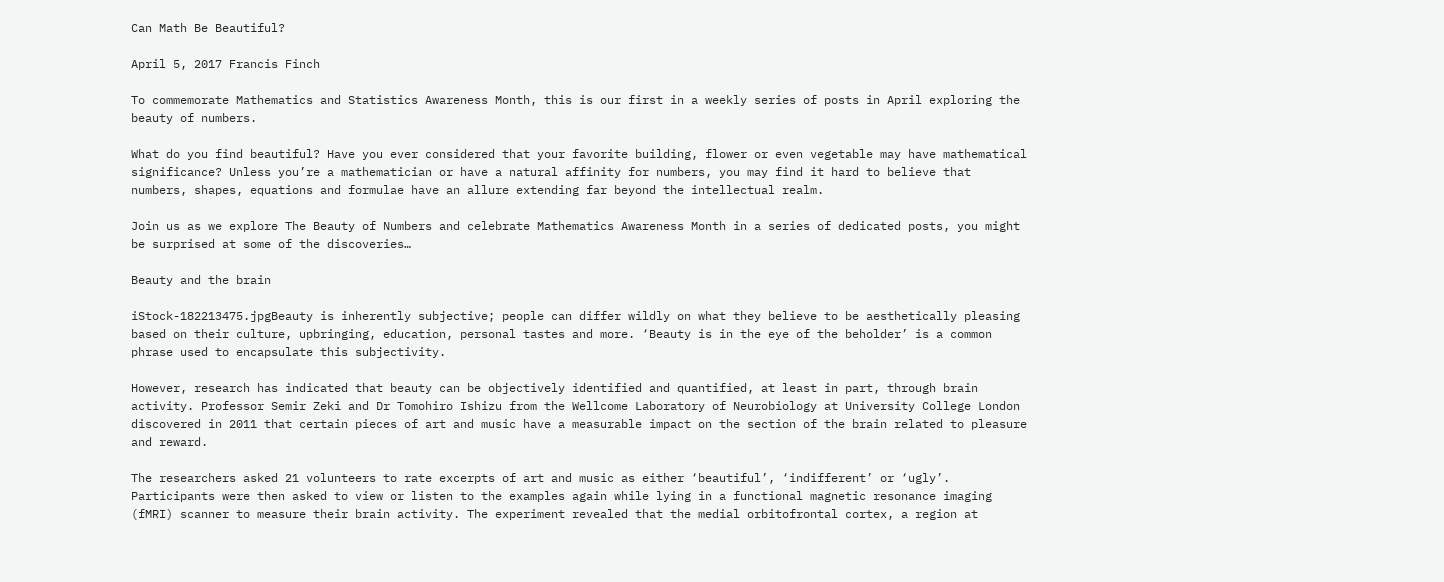Can Math Be Beautiful?

April 5, 2017 Francis Finch

To commemorate Mathematics and Statistics Awareness Month, this is our first in a weekly series of posts in April exploring the beauty of numbers.

What do you find beautiful? Have you ever considered that your favorite building, flower or even vegetable may have mathematical significance? Unless you’re a mathematician or have a natural affinity for numbers, you may find it hard to believe that numbers, shapes, equations and formulae have an allure extending far beyond the intellectual realm.

Join us as we explore The Beauty of Numbers and celebrate Mathematics Awareness Month in a series of dedicated posts, you might be surprised at some of the discoveries…

Beauty and the brain

iStock-182213475.jpgBeauty is inherently subjective; people can differ wildly on what they believe to be aesthetically pleasing based on their culture, upbringing, education, personal tastes and more. ‘Beauty is in the eye of the beholder’ is a common phrase used to encapsulate this subjectivity.

However, research has indicated that beauty can be objectively identified and quantified, at least in part, through brain activity. Professor Semir Zeki and Dr Tomohiro Ishizu from the Wellcome Laboratory of Neurobiology at University College London discovered in 2011 that certain pieces of art and music have a measurable impact on the section of the brain related to pleasure and reward.

The researchers asked 21 volunteers to rate excerpts of art and music as either ‘beautiful’, ‘indifferent’ or ‘ugly’. Participants were then asked to view or listen to the examples again while lying in a functional magnetic resonance imaging (fMRI) scanner to measure their brain activity. The experiment revealed that the medial orbitofrontal cortex, a region at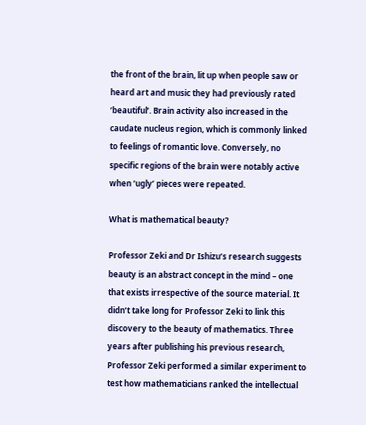the front of the brain, lit up when people saw or heard art and music they had previously rated ‘beautiful’. Brain activity also increased in the caudate nucleus region, which is commonly linked to feelings of romantic love. Conversely, no specific regions of the brain were notably active when ‘ugly’ pieces were repeated.

What is mathematical beauty?

Professor Zeki and Dr Ishizu’s research suggests beauty is an abstract concept in the mind – one that exists irrespective of the source material. It didn’t take long for Professor Zeki to link this discovery to the beauty of mathematics. Three years after publishing his previous research, Professor Zeki performed a similar experiment to test how mathematicians ranked the intellectual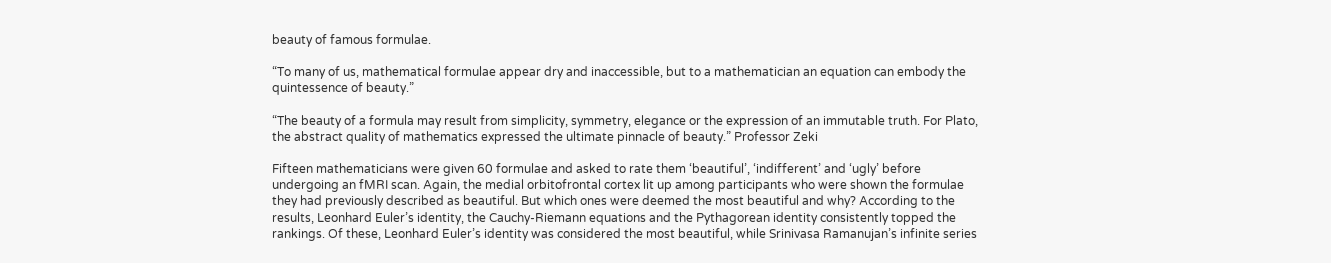beauty of famous formulae.

“To many of us, mathematical formulae appear dry and inaccessible, but to a mathematician an equation can embody the quintessence of beauty.”

“The beauty of a formula may result from simplicity, symmetry, elegance or the expression of an immutable truth. For Plato, the abstract quality of mathematics expressed the ultimate pinnacle of beauty.” Professor Zeki

Fifteen mathematicians were given 60 formulae and asked to rate them ‘beautiful’, ‘indifferent’ and ‘ugly’ before undergoing an fMRI scan. Again, the medial orbitofrontal cortex lit up among participants who were shown the formulae they had previously described as beautiful. But which ones were deemed the most beautiful and why? According to the results, Leonhard Euler’s identity, the Cauchy-Riemann equations and the Pythagorean identity consistently topped the rankings. Of these, Leonhard Euler’s identity was considered the most beautiful, while Srinivasa Ramanujan’s infinite series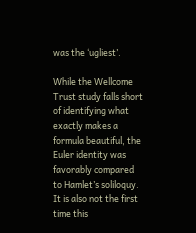was the ‘ugliest’.

While the Wellcome Trust study falls short of identifying what exactly makes a formula beautiful, the Euler identity was favorably compared to Hamlet’s soliloquy. It is also not the first time this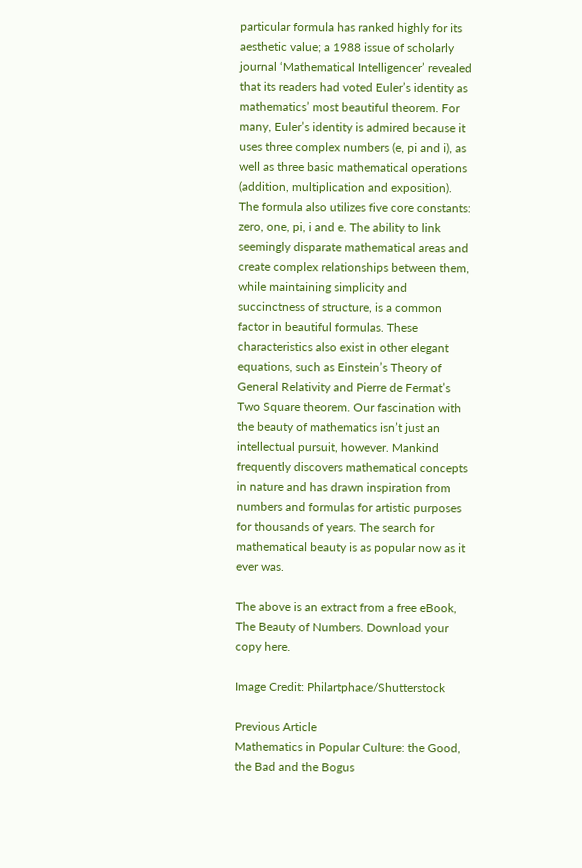particular formula has ranked highly for its aesthetic value; a 1988 issue of scholarly journal ‘Mathematical Intelligencer’ revealed that its readers had voted Euler’s identity as mathematics’ most beautiful theorem. For many, Euler’s identity is admired because it uses three complex numbers (e, pi and i), as well as three basic mathematical operations (addition, multiplication and exposition). The formula also utilizes five core constants: zero, one, pi, i and e. The ability to link seemingly disparate mathematical areas and create complex relationships between them, while maintaining simplicity and succinctness of structure, is a common factor in beautiful formulas. These characteristics also exist in other elegant equations, such as Einstein’s Theory of General Relativity and Pierre de Fermat’s Two Square theorem. Our fascination with the beauty of mathematics isn’t just an intellectual pursuit, however. Mankind frequently discovers mathematical concepts in nature and has drawn inspiration from numbers and formulas for artistic purposes for thousands of years. The search for mathematical beauty is as popular now as it ever was.

The above is an extract from a free eBook, The Beauty of Numbers. Download your copy here.

Image Credit: Philartphace/Shutterstock

Previous Article
Mathematics in Popular Culture: the Good, the Bad and the Bogus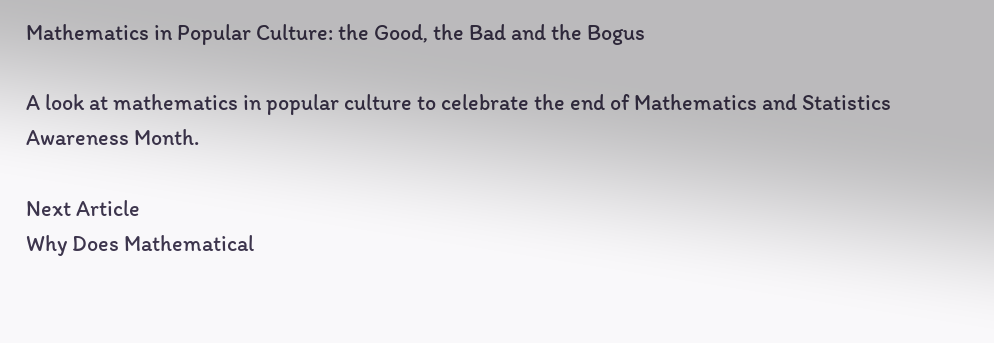Mathematics in Popular Culture: the Good, the Bad and the Bogus

A look at mathematics in popular culture to celebrate the end of Mathematics and Statistics Awareness Month.

Next Article
Why Does Mathematical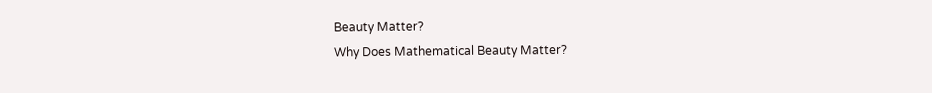Beauty Matter?
Why Does Mathematical Beauty Matter?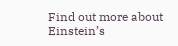Find out more about Einstein’s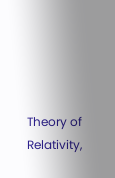Theory of Relativity,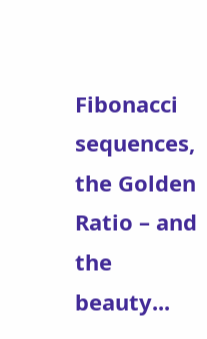Fibonacci sequences, the Golden Ratio – and the beauty...